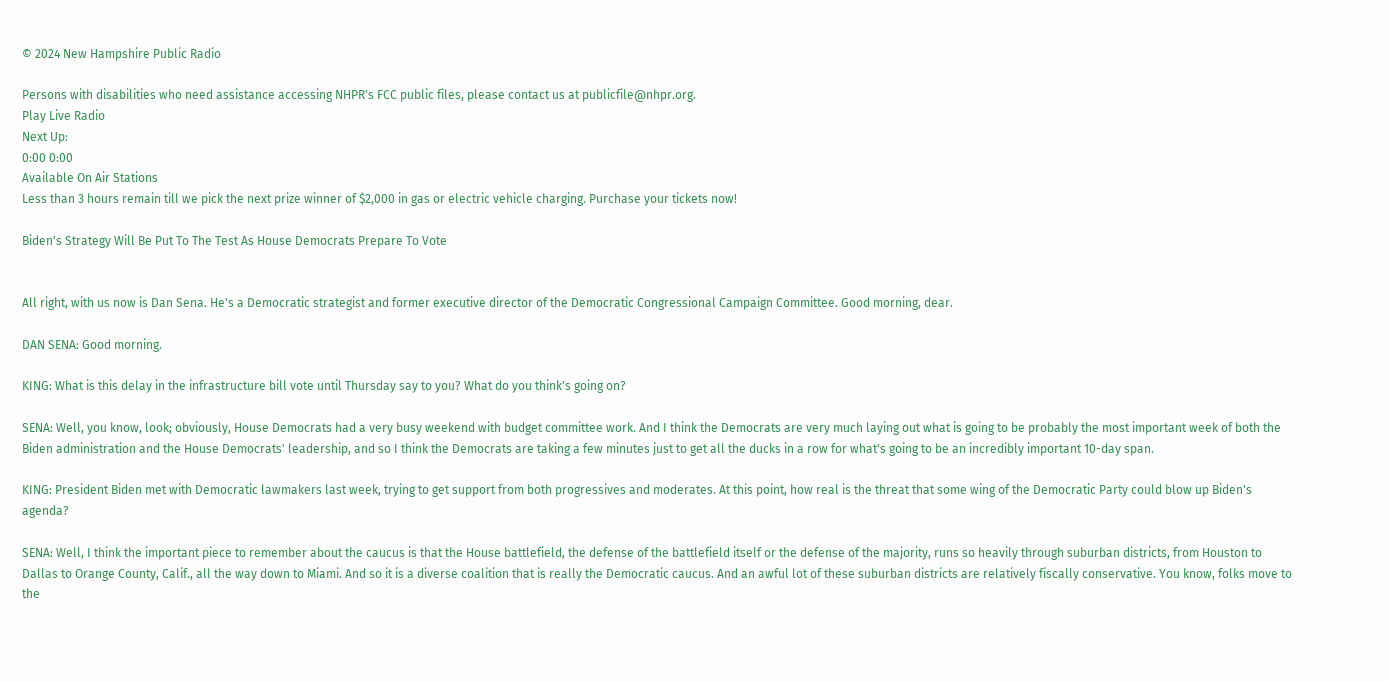© 2024 New Hampshire Public Radio

Persons with disabilities who need assistance accessing NHPR's FCC public files, please contact us at publicfile@nhpr.org.
Play Live Radio
Next Up:
0:00 0:00
Available On Air Stations
Less than 3 hours remain till we pick the next prize winner of $2,000 in gas or electric vehicle charging. Purchase your tickets now!

Biden's Strategy Will Be Put To The Test As House Democrats Prepare To Vote


All right, with us now is Dan Sena. He's a Democratic strategist and former executive director of the Democratic Congressional Campaign Committee. Good morning, dear.

DAN SENA: Good morning.

KING: What is this delay in the infrastructure bill vote until Thursday say to you? What do you think's going on?

SENA: Well, you know, look; obviously, House Democrats had a very busy weekend with budget committee work. And I think the Democrats are very much laying out what is going to be probably the most important week of both the Biden administration and the House Democrats' leadership, and so I think the Democrats are taking a few minutes just to get all the ducks in a row for what's going to be an incredibly important 10-day span.

KING: President Biden met with Democratic lawmakers last week, trying to get support from both progressives and moderates. At this point, how real is the threat that some wing of the Democratic Party could blow up Biden's agenda?

SENA: Well, I think the important piece to remember about the caucus is that the House battlefield, the defense of the battlefield itself or the defense of the majority, runs so heavily through suburban districts, from Houston to Dallas to Orange County, Calif., all the way down to Miami. And so it is a diverse coalition that is really the Democratic caucus. And an awful lot of these suburban districts are relatively fiscally conservative. You know, folks move to the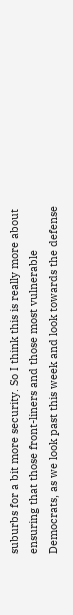suburbs for a bit more security. So I think this is really more about ensuring that those front-liners and those most vulnerable Democrats, as we look past this week and look towards the defense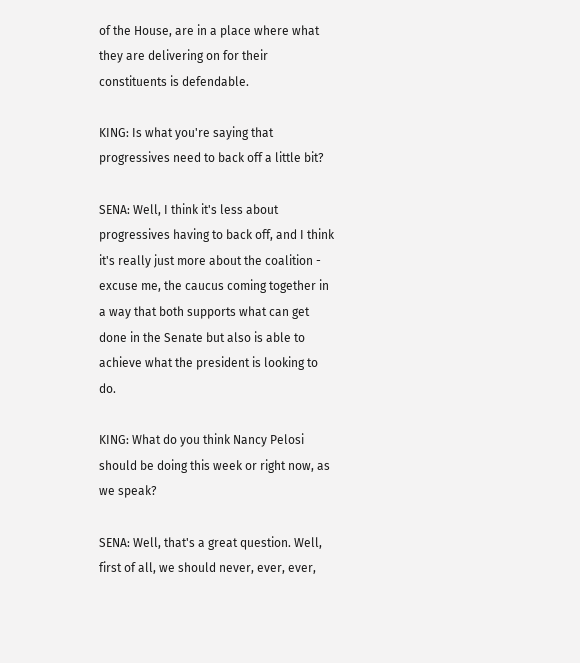of the House, are in a place where what they are delivering on for their constituents is defendable.

KING: Is what you're saying that progressives need to back off a little bit?

SENA: Well, I think it's less about progressives having to back off, and I think it's really just more about the coalition - excuse me, the caucus coming together in a way that both supports what can get done in the Senate but also is able to achieve what the president is looking to do.

KING: What do you think Nancy Pelosi should be doing this week or right now, as we speak?

SENA: Well, that's a great question. Well, first of all, we should never, ever, ever,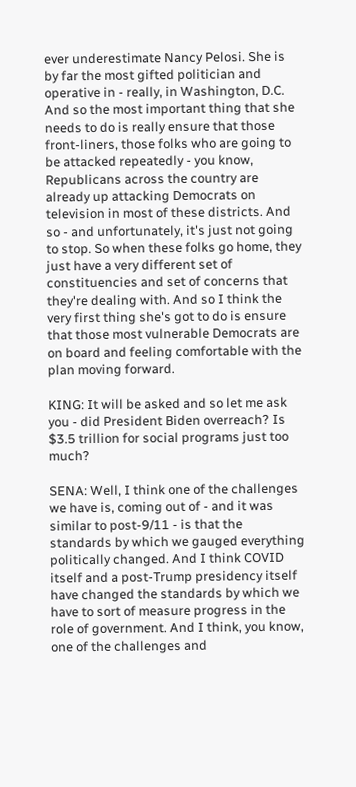ever underestimate Nancy Pelosi. She is by far the most gifted politician and operative in - really, in Washington, D.C. And so the most important thing that she needs to do is really ensure that those front-liners, those folks who are going to be attacked repeatedly - you know, Republicans across the country are already up attacking Democrats on television in most of these districts. And so - and unfortunately, it's just not going to stop. So when these folks go home, they just have a very different set of constituencies and set of concerns that they're dealing with. And so I think the very first thing she's got to do is ensure that those most vulnerable Democrats are on board and feeling comfortable with the plan moving forward.

KING: It will be asked and so let me ask you - did President Biden overreach? Is $3.5 trillion for social programs just too much?

SENA: Well, I think one of the challenges we have is, coming out of - and it was similar to post-9/11 - is that the standards by which we gauged everything politically changed. And I think COVID itself and a post-Trump presidency itself have changed the standards by which we have to sort of measure progress in the role of government. And I think, you know, one of the challenges and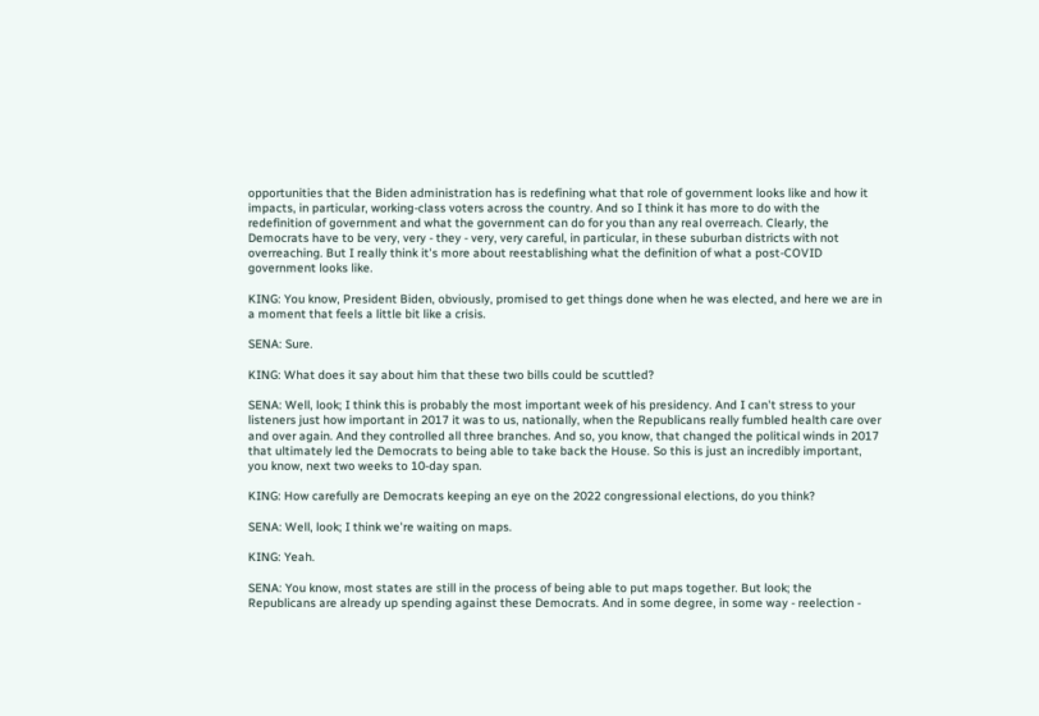opportunities that the Biden administration has is redefining what that role of government looks like and how it impacts, in particular, working-class voters across the country. And so I think it has more to do with the redefinition of government and what the government can do for you than any real overreach. Clearly, the Democrats have to be very, very - they - very, very careful, in particular, in these suburban districts with not overreaching. But I really think it's more about reestablishing what the definition of what a post-COVID government looks like.

KING: You know, President Biden, obviously, promised to get things done when he was elected, and here we are in a moment that feels a little bit like a crisis.

SENA: Sure.

KING: What does it say about him that these two bills could be scuttled?

SENA: Well, look; I think this is probably the most important week of his presidency. And I can't stress to your listeners just how important in 2017 it was to us, nationally, when the Republicans really fumbled health care over and over again. And they controlled all three branches. And so, you know, that changed the political winds in 2017 that ultimately led the Democrats to being able to take back the House. So this is just an incredibly important, you know, next two weeks to 10-day span.

KING: How carefully are Democrats keeping an eye on the 2022 congressional elections, do you think?

SENA: Well, look; I think we're waiting on maps.

KING: Yeah.

SENA: You know, most states are still in the process of being able to put maps together. But look; the Republicans are already up spending against these Democrats. And in some degree, in some way - reelection -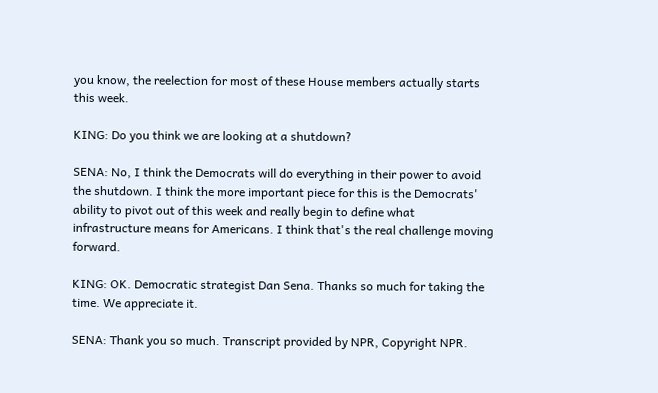you know, the reelection for most of these House members actually starts this week.

KING: Do you think we are looking at a shutdown?

SENA: No, I think the Democrats will do everything in their power to avoid the shutdown. I think the more important piece for this is the Democrats' ability to pivot out of this week and really begin to define what infrastructure means for Americans. I think that's the real challenge moving forward.

KING: OK. Democratic strategist Dan Sena. Thanks so much for taking the time. We appreciate it.

SENA: Thank you so much. Transcript provided by NPR, Copyright NPR.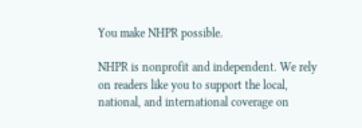You make NHPR possible.

NHPR is nonprofit and independent. We rely on readers like you to support the local, national, and international coverage on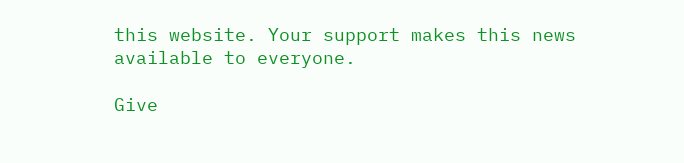this website. Your support makes this news available to everyone.

Give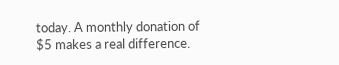today. A monthly donation of $5 makes a real difference.